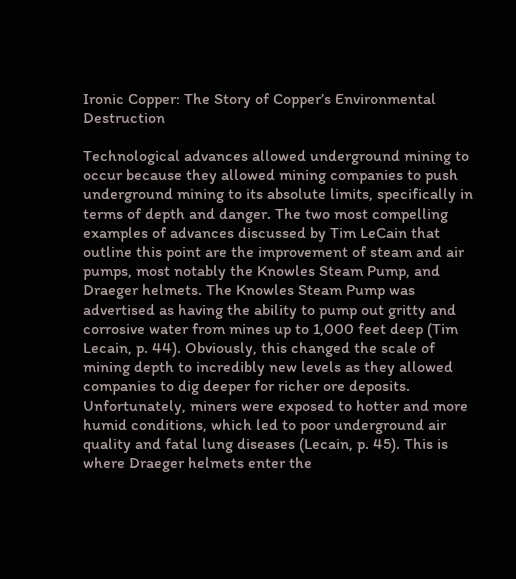Ironic Copper: The Story of Copper’s Environmental Destruction

Technological advances allowed underground mining to occur because they allowed mining companies to push underground mining to its absolute limits, specifically in terms of depth and danger. The two most compelling examples of advances discussed by Tim LeCain that outline this point are the improvement of steam and air pumps, most notably the Knowles Steam Pump, and Draeger helmets. The Knowles Steam Pump was advertised as having the ability to pump out gritty and corrosive water from mines up to 1,000 feet deep (Tim Lecain, p. 44). Obviously, this changed the scale of mining depth to incredibly new levels as they allowed companies to dig deeper for richer ore deposits. Unfortunately, miners were exposed to hotter and more humid conditions, which led to poor underground air quality and fatal lung diseases (Lecain, p. 45). This is where Draeger helmets enter the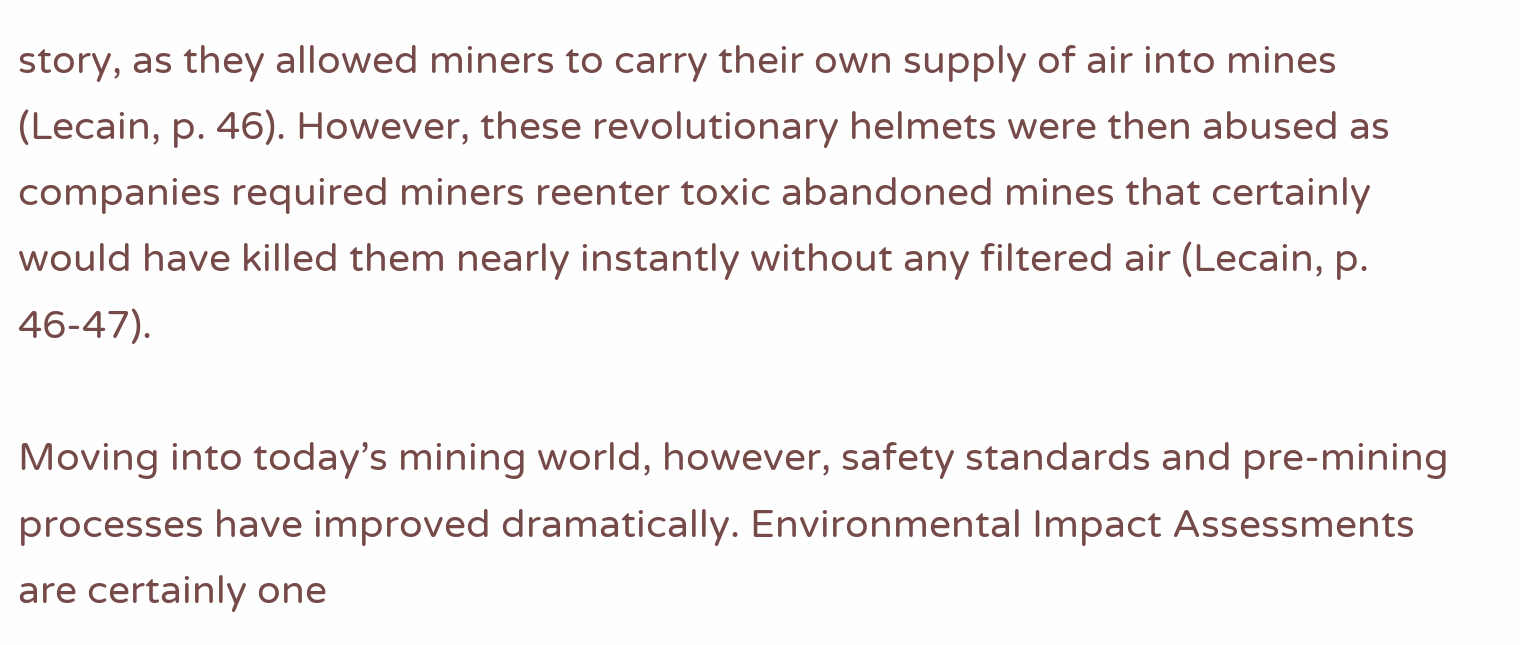story, as they allowed miners to carry their own supply of air into mines (Lecain, p. 46). However, these revolutionary helmets were then abused as companies required miners reenter toxic abandoned mines that certainly would have killed them nearly instantly without any filtered air (Lecain, p. 46-47).

Moving into today’s mining world, however, safety standards and pre-mining processes have improved dramatically. Environmental Impact Assessments are certainly one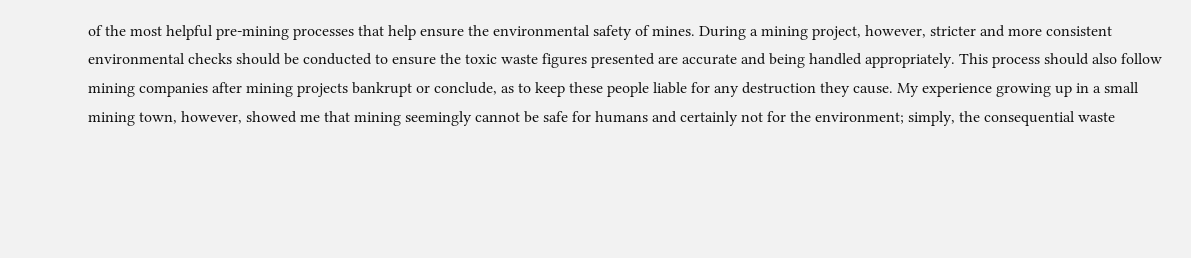of the most helpful pre-mining processes that help ensure the environmental safety of mines. During a mining project, however, stricter and more consistent environmental checks should be conducted to ensure the toxic waste figures presented are accurate and being handled appropriately. This process should also follow mining companies after mining projects bankrupt or conclude, as to keep these people liable for any destruction they cause. My experience growing up in a small mining town, however, showed me that mining seemingly cannot be safe for humans and certainly not for the environment; simply, the consequential waste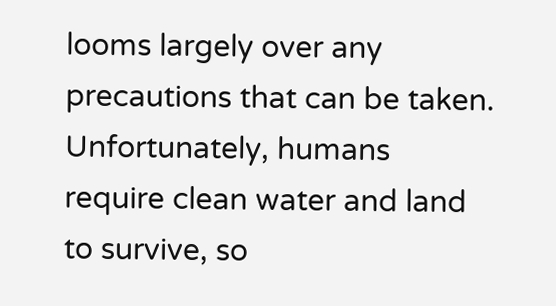looms largely over any precautions that can be taken. Unfortunately, humans require clean water and land to survive, so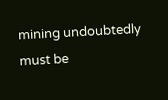mining undoubtedly must be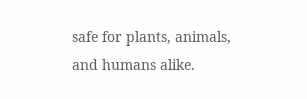safe for plants, animals, and humans alike.